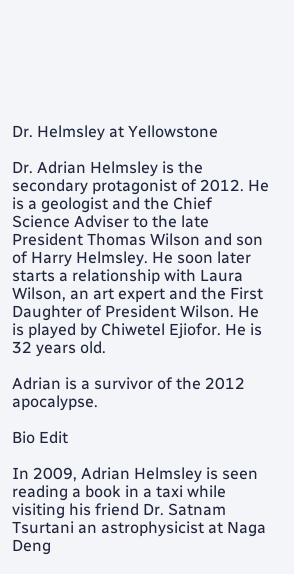Dr. Helmsley at Yellowstone

Dr. Adrian Helmsley is the secondary protagonist of 2012. He is a geologist and the Chief Science Adviser to the late President Thomas Wilson and son of Harry Helmsley. He soon later starts a relationship with Laura Wilson, an art expert and the First Daughter of President Wilson. He is played by Chiwetel Ejiofor. He is 32 years old.

Adrian is a survivor of the 2012 apocalypse.

Bio Edit

In 2009, Adrian Helmsley is seen reading a book in a taxi while visiting his friend Dr. Satnam Tsurtani an astrophysicist at Naga Deng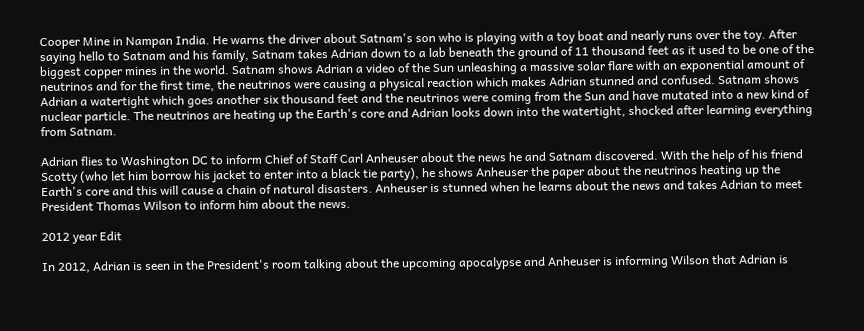Cooper Mine in Nampan India. He warns the driver about Satnam's son who is playing with a toy boat and nearly runs over the toy. After saying hello to Satnam and his family, Satnam takes Adrian down to a lab beneath the ground of 11 thousand feet as it used to be one of the biggest copper mines in the world. Satnam shows Adrian a video of the Sun unleashing a massive solar flare with an exponential amount of neutrinos and for the first time, the neutrinos were causing a physical reaction which makes Adrian stunned and confused. Satnam shows Adrian a watertight which goes another six thousand feet and the neutrinos were coming from the Sun and have mutated into a new kind of nuclear particle. The neutrinos are heating up the Earth's core and Adrian looks down into the watertight, shocked after learning everything from Satnam.

Adrian flies to Washington DC to inform Chief of Staff Carl Anheuser about the news he and Satnam discovered. With the help of his friend Scotty (who let him borrow his jacket to enter into a black tie party), he shows Anheuser the paper about the neutrinos heating up the Earth's core and this will cause a chain of natural disasters. Anheuser is stunned when he learns about the news and takes Adrian to meet President Thomas Wilson to inform him about the news.

2012 year Edit

In 2012, Adrian is seen in the President's room talking about the upcoming apocalypse and Anheuser is informing Wilson that Adrian is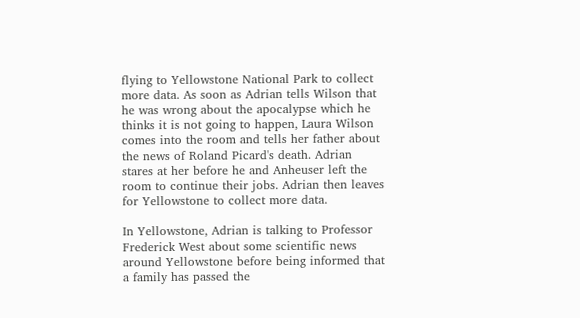flying to Yellowstone National Park to collect more data. As soon as Adrian tells Wilson that he was wrong about the apocalypse which he thinks it is not going to happen, Laura Wilson comes into the room and tells her father about the news of Roland Picard's death. Adrian stares at her before he and Anheuser left the room to continue their jobs. Adrian then leaves for Yellowstone to collect more data.

In Yellowstone, Adrian is talking to Professor Frederick West about some scientific news around Yellowstone before being informed that a family has passed the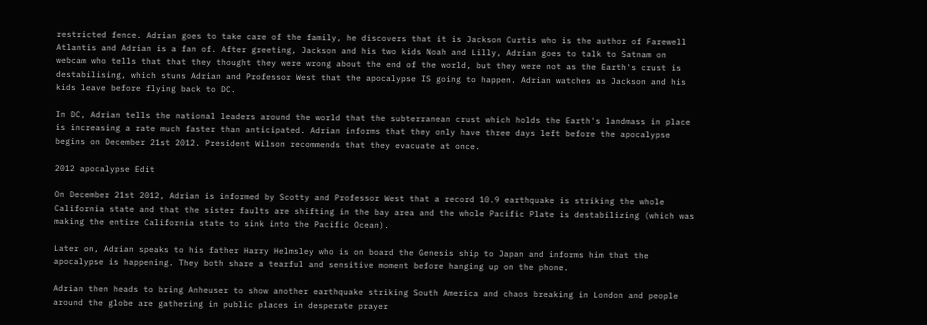restricted fence. Adrian goes to take care of the family, he discovers that it is Jackson Curtis who is the author of Farewell Atlantis and Adrian is a fan of. After greeting, Jackson and his two kids Noah and Lilly, Adrian goes to talk to Satnam on webcam who tells that that they thought they were wrong about the end of the world, but they were not as the Earth's crust is destabilising, which stuns Adrian and Professor West that the apocalypse IS going to happen. Adrian watches as Jackson and his kids leave before flying back to DC.

In DC, Adrian tells the national leaders around the world that the subterranean crust which holds the Earth's landmass in place is increasing a rate much faster than anticipated. Adrian informs that they only have three days left before the apocalypse begins on December 21st 2012. President Wilson recommends that they evacuate at once.

2012 apocalypse Edit

On December 21st 2012, Adrian is informed by Scotty and Professor West that a record 10.9 earthquake is striking the whole California state and that the sister faults are shifting in the bay area and the whole Pacific Plate is destabilizing (which was making the entire California state to sink into the Pacific Ocean).

Later on, Adrian speaks to his father Harry Helmsley who is on board the Genesis ship to Japan and informs him that the apocalypse is happening. They both share a tearful and sensitive moment before hanging up on the phone.

Adrian then heads to bring Anheuser to show another earthquake striking South America and chaos breaking in London and people around the globe are gathering in public places in desperate prayer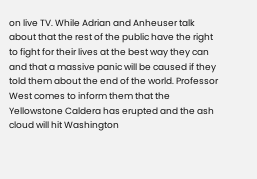on live TV. While Adrian and Anheuser talk about that the rest of the public have the right to fight for their lives at the best way they can and that a massive panic will be caused if they told them about the end of the world. Professor West comes to inform them that the Yellowstone Caldera has erupted and the ash cloud will hit Washington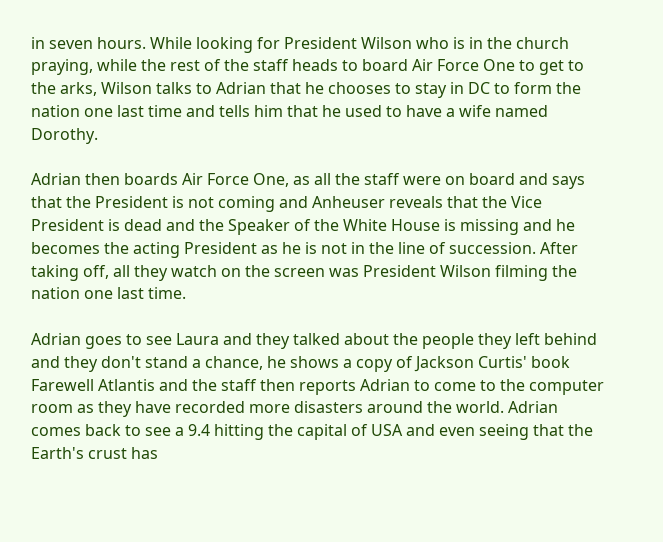in seven hours. While looking for President Wilson who is in the church praying, while the rest of the staff heads to board Air Force One to get to the arks, Wilson talks to Adrian that he chooses to stay in DC to form the nation one last time and tells him that he used to have a wife named Dorothy.

Adrian then boards Air Force One, as all the staff were on board and says that the President is not coming and Anheuser reveals that the Vice President is dead and the Speaker of the White House is missing and he becomes the acting President as he is not in the line of succession. After taking off, all they watch on the screen was President Wilson filming the nation one last time.

Adrian goes to see Laura and they talked about the people they left behind and they don't stand a chance, he shows a copy of Jackson Curtis' book Farewell Atlantis and the staff then reports Adrian to come to the computer room as they have recorded more disasters around the world. Adrian comes back to see a 9.4 hitting the capital of USA and even seeing that the Earth's crust has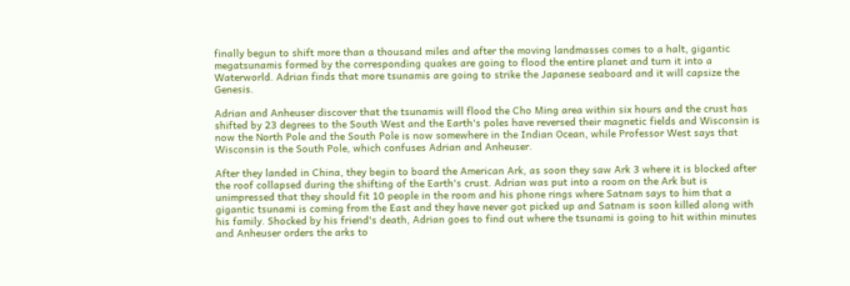finally begun to shift more than a thousand miles and after the moving landmasses comes to a halt, gigantic megatsunamis formed by the corresponding quakes are going to flood the entire planet and turn it into a Waterworld. Adrian finds that more tsunamis are going to strike the Japanese seaboard and it will capsize the Genesis.

Adrian and Anheuser discover that the tsunamis will flood the Cho Ming area within six hours and the crust has shifted by 23 degrees to the South West and the Earth's poles have reversed their magnetic fields and Wisconsin is now the North Pole and the South Pole is now somewhere in the Indian Ocean, while Professor West says that Wisconsin is the South Pole, which confuses Adrian and Anheuser.

After they landed in China, they begin to board the American Ark, as soon they saw Ark 3 where it is blocked after the roof collapsed during the shifting of the Earth's crust. Adrian was put into a room on the Ark but is unimpressed that they should fit 10 people in the room and his phone rings where Satnam says to him that a gigantic tsunami is coming from the East and they have never got picked up and Satnam is soon killed along with his family. Shocked by his friend's death, Adrian goes to find out where the tsunami is going to hit within minutes and Anheuser orders the arks to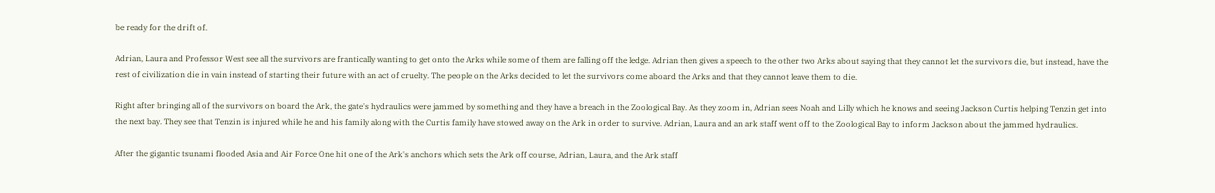be ready for the drift of.

Adrian, Laura and Professor West see all the survivors are frantically wanting to get onto the Arks while some of them are falling off the ledge. Adrian then gives a speech to the other two Arks about saying that they cannot let the survivors die, but instead, have the rest of civilization die in vain instead of starting their future with an act of cruelty. The people on the Arks decided to let the survivors come aboard the Arks and that they cannot leave them to die.

Right after bringing all of the survivors on board the Ark, the gate's hydraulics were jammed by something and they have a breach in the Zoological Bay. As they zoom in, Adrian sees Noah and Lilly which he knows and seeing Jackson Curtis helping Tenzin get into the next bay. They see that Tenzin is injured while he and his family along with the Curtis family have stowed away on the Ark in order to survive. Adrian, Laura and an ark staff went off to the Zoological Bay to inform Jackson about the jammed hydraulics.

After the gigantic tsunami flooded Asia and Air Force One hit one of the Ark's anchors which sets the Ark off course, Adrian, Laura, and the Ark staff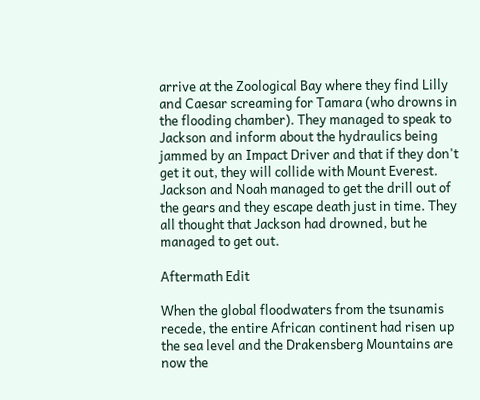arrive at the Zoological Bay where they find Lilly and Caesar screaming for Tamara (who drowns in the flooding chamber). They managed to speak to Jackson and inform about the hydraulics being jammed by an Impact Driver and that if they don't get it out, they will collide with Mount Everest. Jackson and Noah managed to get the drill out of the gears and they escape death just in time. They all thought that Jackson had drowned, but he managed to get out.

Aftermath Edit

When the global floodwaters from the tsunamis recede, the entire African continent had risen up the sea level and the Drakensberg Mountains are now the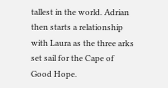tallest in the world. Adrian then starts a relationship with Laura as the three arks set sail for the Cape of Good Hope.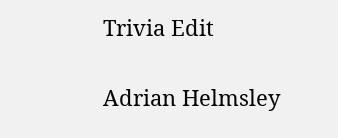Trivia Edit

Adrian Helmsley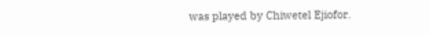was played by Chiwetel Ejiofor.